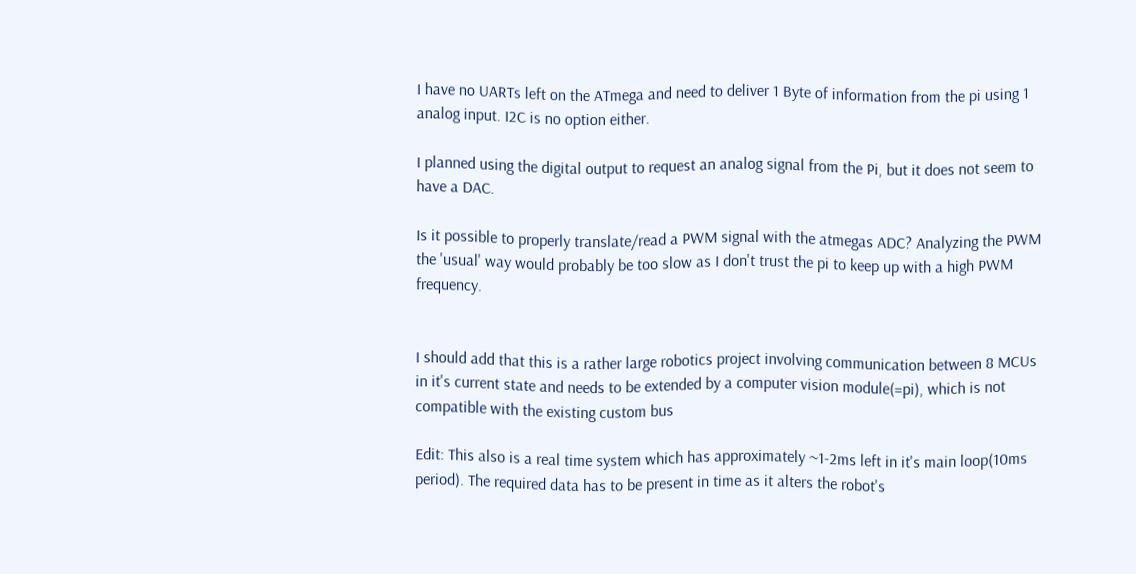I have no UARTs left on the ATmega and need to deliver 1 Byte of information from the pi using 1 analog input. I2C is no option either.

I planned using the digital output to request an analog signal from the Pi, but it does not seem to have a DAC.

Is it possible to properly translate/read a PWM signal with the atmegas ADC? Analyzing the PWM the 'usual' way would probably be too slow as I don't trust the pi to keep up with a high PWM frequency.


I should add that this is a rather large robotics project involving communication between 8 MCUs in it's current state and needs to be extended by a computer vision module(=pi), which is not compatible with the existing custom bus

Edit: This also is a real time system which has approximately ~1-2ms left in it's main loop(10ms period). The required data has to be present in time as it alters the robot's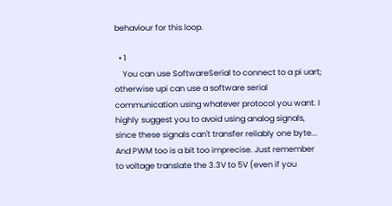behaviour for this loop.

  • 1
    You can use SoftwareSerial to connect to a pi uart; otherwise upi can use a software serial communication using whatever protocol you want. I highly suggest you to avoid using analog signals, since these signals can't transfer reliably one byte... And PWM too is a bit too imprecise. Just remember to voltage translate the 3.3V to 5V (even if you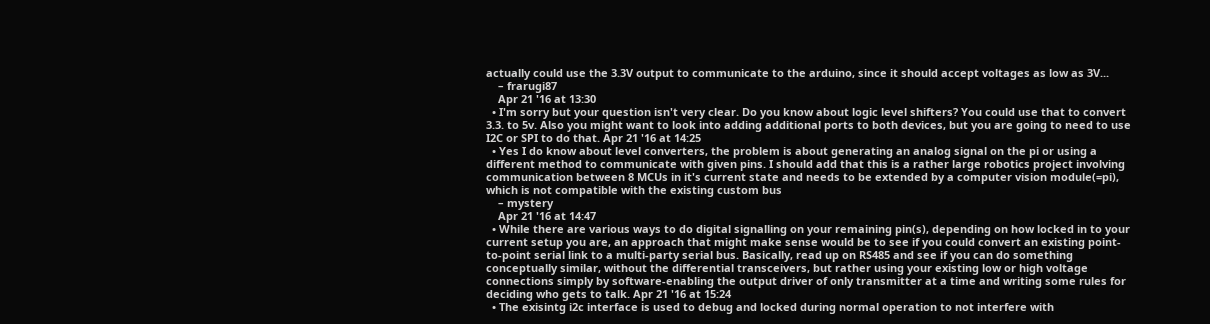actually could use the 3.3V output to communicate to the arduino, since it should accept voltages as low as 3V...
    – frarugi87
    Apr 21 '16 at 13:30
  • I'm sorry but your question isn't very clear. Do you know about logic level shifters? You could use that to convert 3.3. to 5v. Also you might want to look into adding additional ports to both devices, but you are going to need to use I2C or SPI to do that. Apr 21 '16 at 14:25
  • Yes I do know about level converters, the problem is about generating an analog signal on the pi or using a different method to communicate with given pins. I should add that this is a rather large robotics project involving communication between 8 MCUs in it's current state and needs to be extended by a computer vision module(=pi), which is not compatible with the existing custom bus
    – mystery
    Apr 21 '16 at 14:47
  • While there are various ways to do digital signalling on your remaining pin(s), depending on how locked in to your current setup you are, an approach that might make sense would be to see if you could convert an existing point-to-point serial link to a multi-party serial bus. Basically, read up on RS485 and see if you can do something conceptually similar, without the differential transceivers, but rather using your existing low or high voltage connections simply by software-enabling the output driver of only transmitter at a time and writing some rules for deciding who gets to talk. Apr 21 '16 at 15:24
  • The exisintg i2c interface is used to debug and locked during normal operation to not interfere with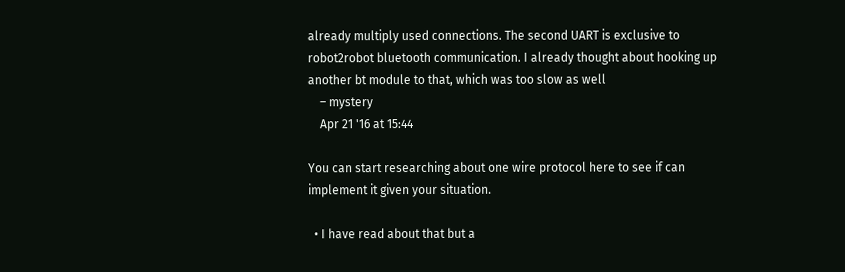already multiply used connections. The second UART is exclusive to robot2robot bluetooth communication. I already thought about hooking up another bt module to that, which was too slow as well
    – mystery
    Apr 21 '16 at 15:44

You can start researching about one wire protocol here to see if can implement it given your situation.

  • I have read about that but a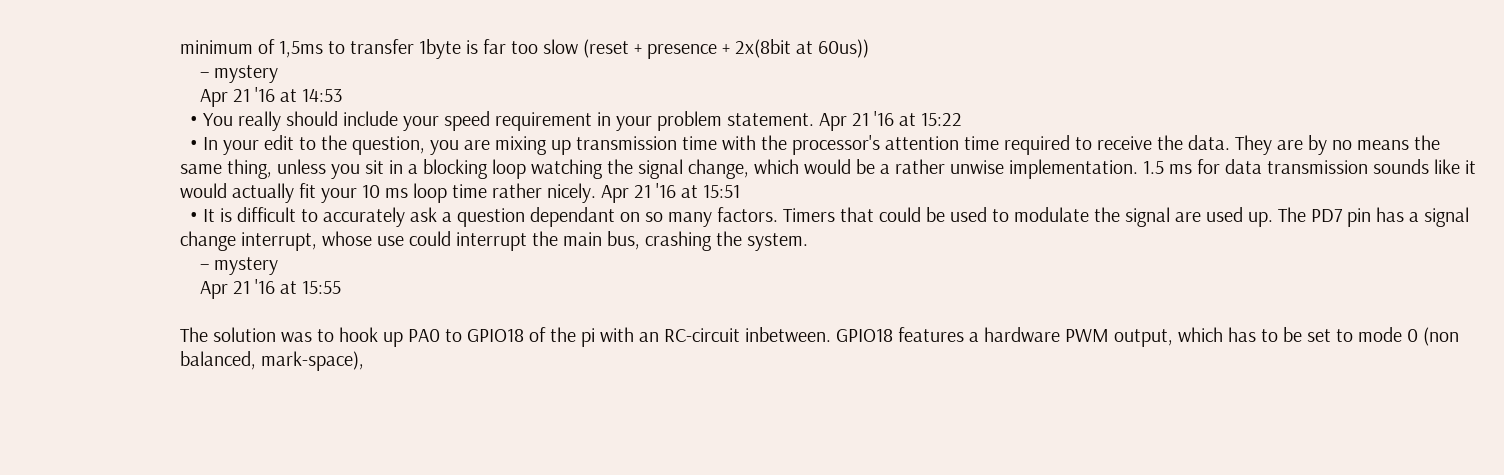minimum of 1,5ms to transfer 1byte is far too slow (reset + presence + 2x(8bit at 60us))
    – mystery
    Apr 21 '16 at 14:53
  • You really should include your speed requirement in your problem statement. Apr 21 '16 at 15:22
  • In your edit to the question, you are mixing up transmission time with the processor's attention time required to receive the data. They are by no means the same thing, unless you sit in a blocking loop watching the signal change, which would be a rather unwise implementation. 1.5 ms for data transmission sounds like it would actually fit your 10 ms loop time rather nicely. Apr 21 '16 at 15:51
  • It is difficult to accurately ask a question dependant on so many factors. Timers that could be used to modulate the signal are used up. The PD7 pin has a signal change interrupt, whose use could interrupt the main bus, crashing the system.
    – mystery
    Apr 21 '16 at 15:55

The solution was to hook up PA0 to GPIO18 of the pi with an RC-circuit inbetween. GPIO18 features a hardware PWM output, which has to be set to mode 0 (non balanced, mark-space),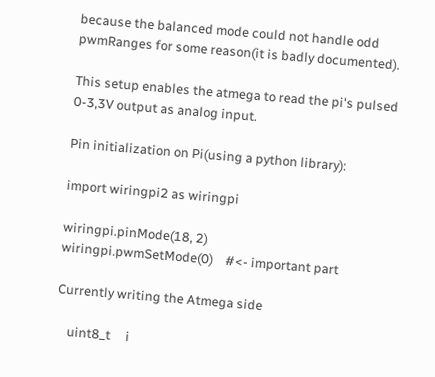because the balanced mode could not handle odd pwmRanges for some reason(it is badly documented).

This setup enables the atmega to read the pi's pulsed 0-3,3V output as analog input.

Pin initialization on Pi(using a python library):

import wiringpi2 as wiringpi

wiringpi.pinMode(18, 2)
wiringpi.pwmSetMode(0)    #<- important part

Currently writing the Atmega side

    uint8_t     i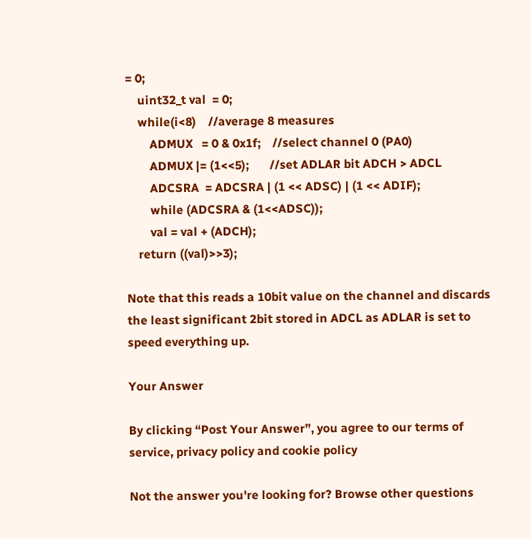= 0;
    uint32_t val  = 0;
    while(i<8)    //average 8 measures
        ADMUX   = 0 & 0x1f;    //select channel 0 (PA0)
        ADMUX |= (1<<5);       //set ADLAR bit ADCH > ADCL
        ADCSRA  = ADCSRA | (1 << ADSC) | (1 << ADIF);
        while (ADCSRA & (1<<ADSC));
        val = val + (ADCH);
    return ((val)>>3);

Note that this reads a 10bit value on the channel and discards the least significant 2bit stored in ADCL as ADLAR is set to speed everything up.

Your Answer

By clicking “Post Your Answer”, you agree to our terms of service, privacy policy and cookie policy

Not the answer you're looking for? Browse other questions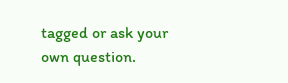tagged or ask your own question.